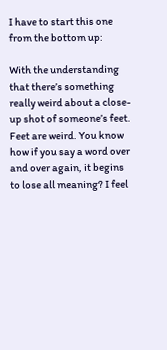I have to start this one from the bottom up:

With the understanding that there’s something really weird about a close-up shot of someone’s feet. Feet are weird. You know how if you say a word over and over again, it begins to lose all meaning? I feel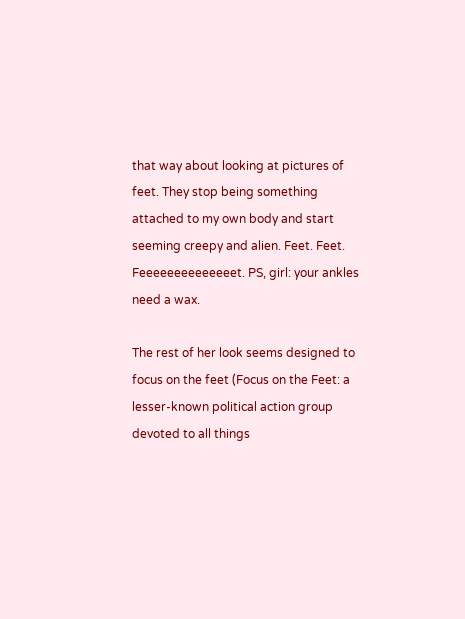that way about looking at pictures of feet. They stop being something attached to my own body and start seeming creepy and alien. Feet. Feet. Feeeeeeeeeeeeeet. PS, girl: your ankles need a wax.

The rest of her look seems designed to focus on the feet (Focus on the Feet: a lesser-known political action group devoted to all things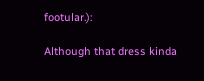footular.):

Although that dress kinda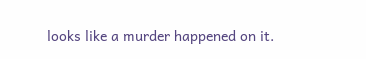looks like a murder happened on it.